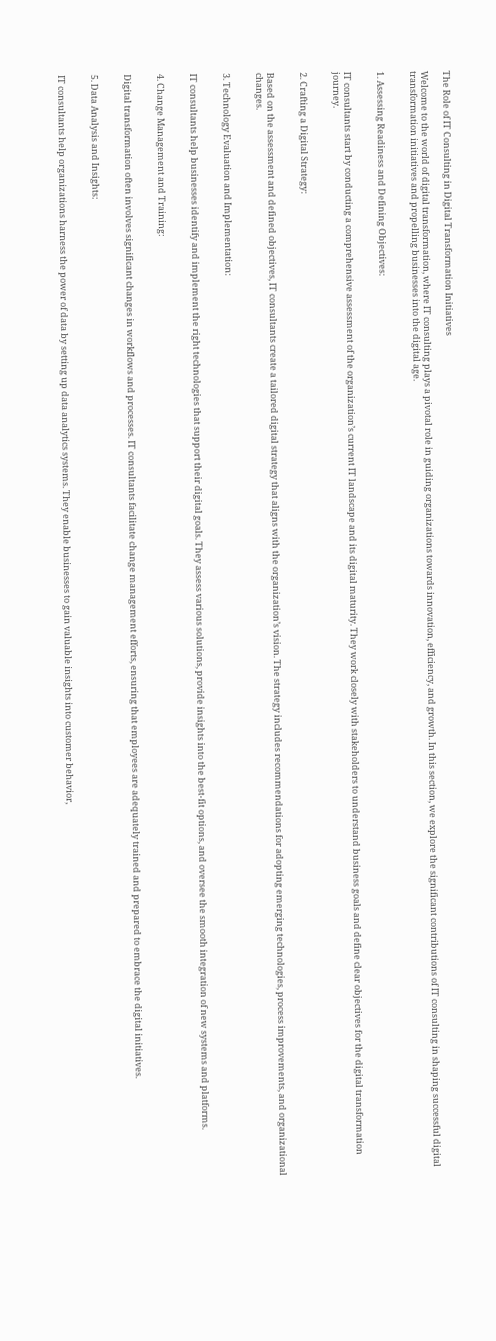The Role of IT Consulting in Digital Transformation Initiatives

Welcome to the world of digital transformation, where IT consulting plays a pivotal role in guiding organizations towards innovation, efficiency, and growth. In this section, we explore the significant contributions of IT consulting in shaping successful digital transformation initiatives and propelling businesses into the digital age.


1. Assessing Readiness and Defining Objectives:


IT consultants start by conducting a comprehensive assessment of the organization’s current IT landscape and its digital maturity. They work closely with stakeholders to understand business goals and define clear objectives for the digital transformation journey.


2. Crafting a Digital Strategy:


Based on the assessment and defined objectives, IT consultants create a tailored digital strategy that aligns with the organization’s vision. The strategy includes recommendations for adopting emerging technologies, process improvements, and organizational changes.


3. Technology Evaluation and Implementation:


IT consultants help businesses identify and implement the right technologies that support their digital goals. They assess various solutions, provide insights into the best-fit options, and oversee the smooth integration of new systems and platforms.


4. Change Management and Training:


Digital transformation often involves significant changes in workflows and processes. IT consultants facilitate change management efforts, ensuring that employees are adequately trained and prepared to embrace the digital initiatives.


5. Data Analysis and Insights:


IT consultants help organizations harness the power of data by setting up data analytics systems. They enable businesses to gain valuable insights into customer behavior,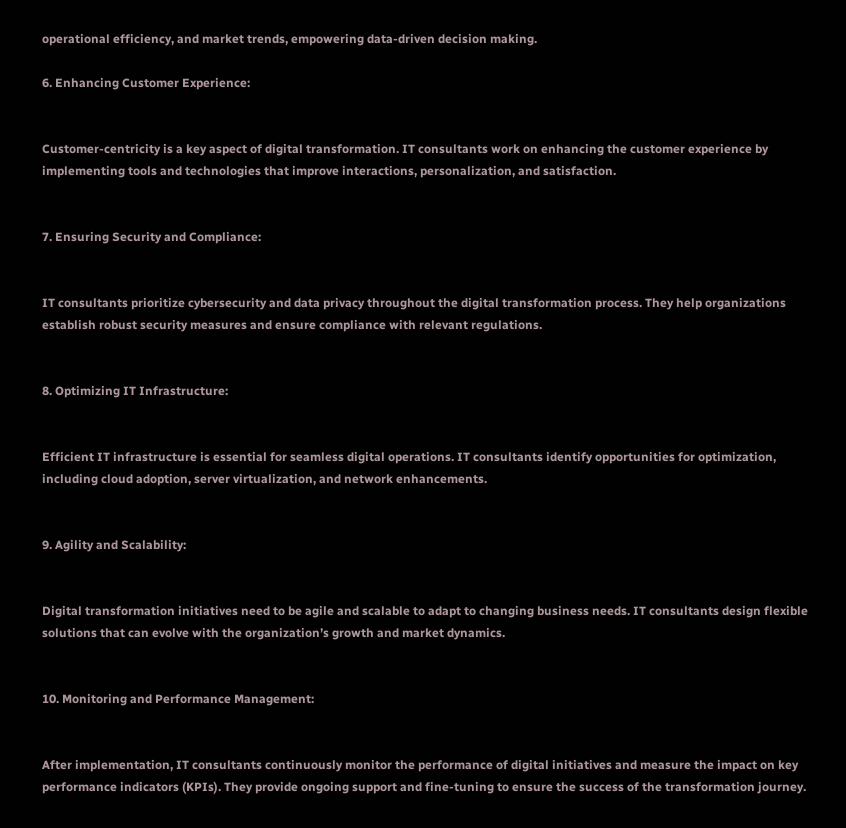operational efficiency, and market trends, empowering data-driven decision making.

6. Enhancing Customer Experience:


Customer-centricity is a key aspect of digital transformation. IT consultants work on enhancing the customer experience by implementing tools and technologies that improve interactions, personalization, and satisfaction.


7. Ensuring Security and Compliance:


IT consultants prioritize cybersecurity and data privacy throughout the digital transformation process. They help organizations establish robust security measures and ensure compliance with relevant regulations.


8. Optimizing IT Infrastructure:


Efficient IT infrastructure is essential for seamless digital operations. IT consultants identify opportunities for optimization, including cloud adoption, server virtualization, and network enhancements.


9. Agility and Scalability:


Digital transformation initiatives need to be agile and scalable to adapt to changing business needs. IT consultants design flexible solutions that can evolve with the organization’s growth and market dynamics.


10. Monitoring and Performance Management:


After implementation, IT consultants continuously monitor the performance of digital initiatives and measure the impact on key performance indicators (KPIs). They provide ongoing support and fine-tuning to ensure the success of the transformation journey.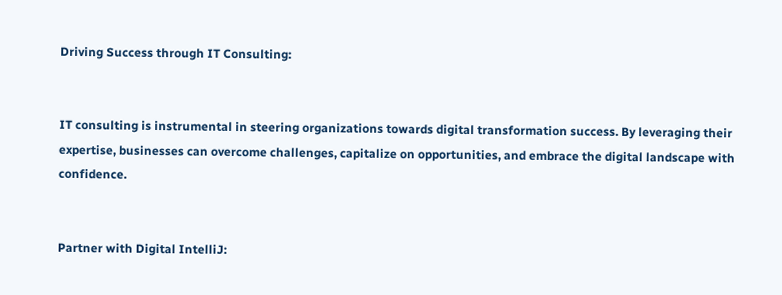Driving Success through IT Consulting:


IT consulting is instrumental in steering organizations towards digital transformation success. By leveraging their expertise, businesses can overcome challenges, capitalize on opportunities, and embrace the digital landscape with confidence.


Partner with Digital IntelliJ: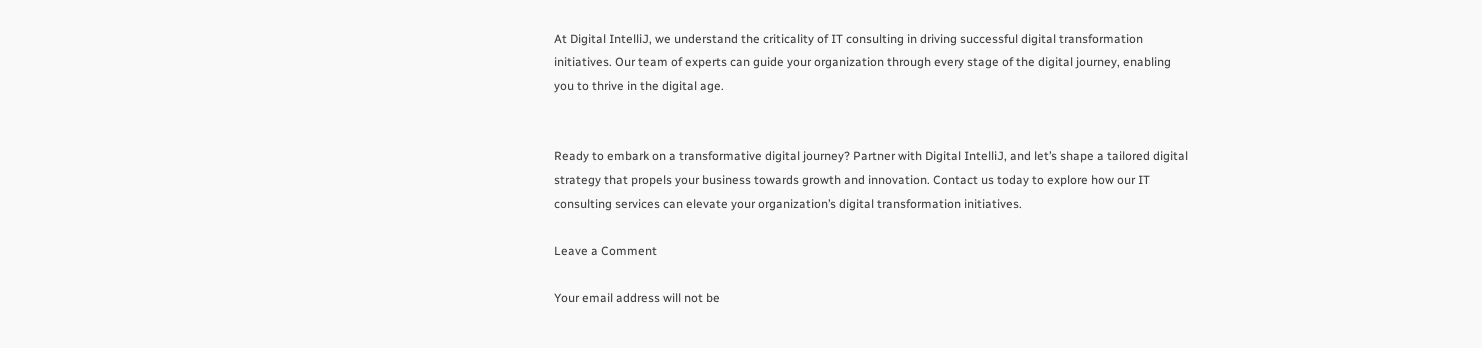At Digital IntelliJ, we understand the criticality of IT consulting in driving successful digital transformation initiatives. Our team of experts can guide your organization through every stage of the digital journey, enabling you to thrive in the digital age.


Ready to embark on a transformative digital journey? Partner with Digital IntelliJ, and let’s shape a tailored digital strategy that propels your business towards growth and innovation. Contact us today to explore how our IT consulting services can elevate your organization’s digital transformation initiatives.

Leave a Comment

Your email address will not be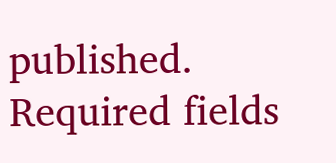published. Required fields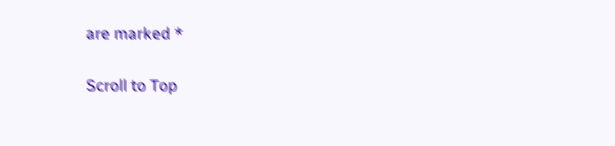are marked *

Scroll to Top